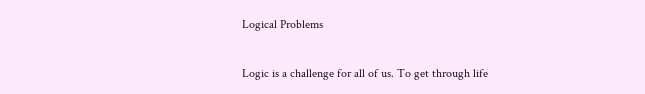Logical Problems

Logic is a challenge for all of us. To get through life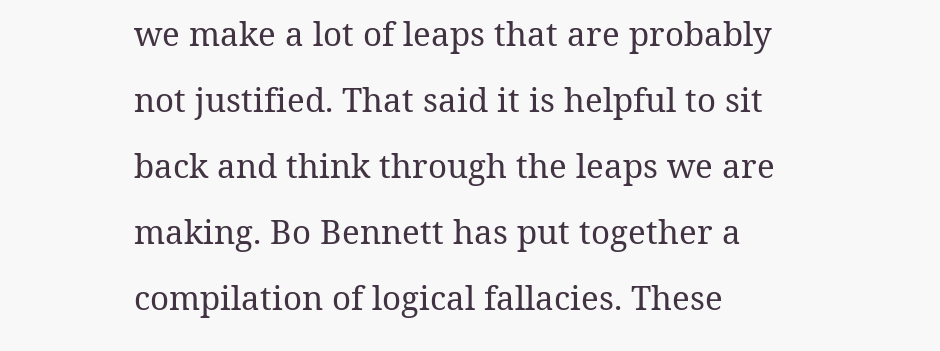we make a lot of leaps that are probably not justified. That said it is helpful to sit back and think through the leaps we are making. Bo Bennett has put together a compilation of logical fallacies. These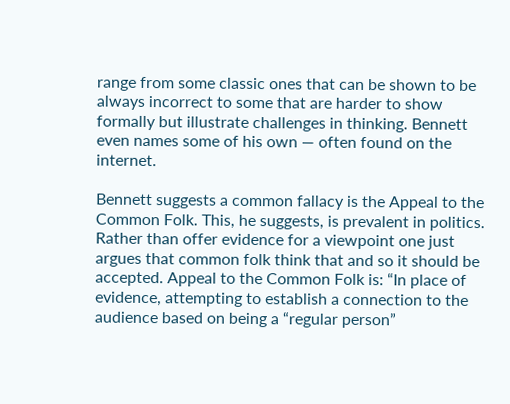range from some classic ones that can be shown to be always incorrect to some that are harder to show formally but illustrate challenges in thinking. Bennett even names some of his own — often found on the internet.

Bennett suggests a common fallacy is the Appeal to the Common Folk. This, he suggests, is prevalent in politics. Rather than offer evidence for a viewpoint one just argues that common folk think that and so it should be accepted. Appeal to the Common Folk is: “In place of evidence, attempting to establish a connection to the audience based on being a “regular person”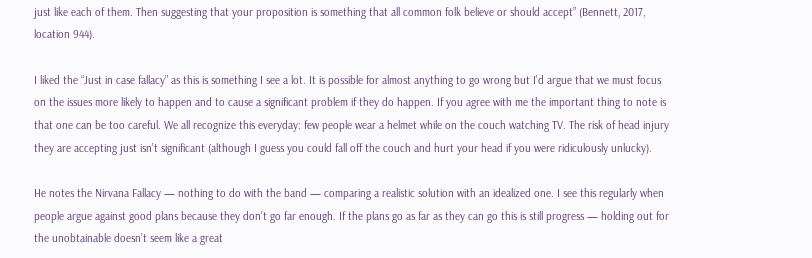just like each of them. Then suggesting that your proposition is something that all common folk believe or should accept” (Bennett, 2017, location 944).

I liked the “Just in case fallacy” as this is something I see a lot. It is possible for almost anything to go wrong but I’d argue that we must focus on the issues more likely to happen and to cause a significant problem if they do happen. If you agree with me the important thing to note is that one can be too careful. We all recognize this everyday: few people wear a helmet while on the couch watching TV. The risk of head injury they are accepting just isn’t significant (although I guess you could fall off the couch and hurt your head if you were ridiculously unlucky).

He notes the Nirvana Fallacy — nothing to do with the band — comparing a realistic solution with an idealized one. I see this regularly when people argue against good plans because they don’t go far enough. If the plans go as far as they can go this is still progress — holding out for the unobtainable doesn’t seem like a great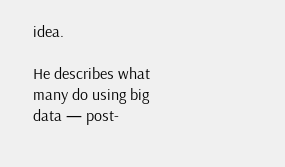idea.

He describes what many do using big data — post-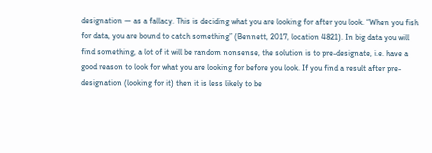designation — as a fallacy. This is deciding what you are looking for after you look. “When you fish for data, you are bound to catch something” (Bennett, 2017, location 4821). In big data you will find something, a lot of it will be random nonsense, the solution is to pre-designate, i.e. have a good reason to look for what you are looking for before you look. If you find a result after pre-designation (looking for it) then it is less likely to be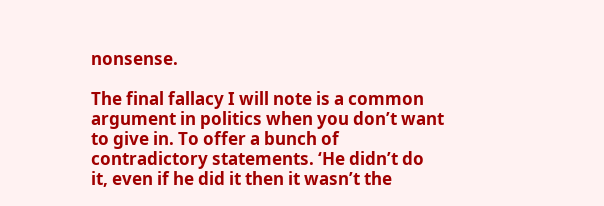nonsense.

The final fallacy I will note is a common argument in politics when you don’t want to give in. To offer a bunch of contradictory statements. ‘He didn’t do it, even if he did it then it wasn’t the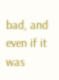bad, and even if it was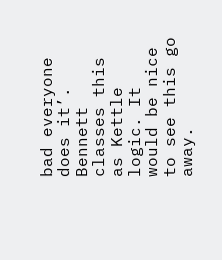bad everyone does it’. Bennett classes this as Kettle logic. It would be nice to see this go away.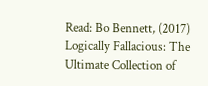Read: Bo Bennett, (2017) Logically Fallacious: The Ultimate Collection of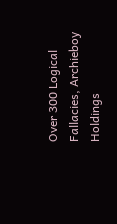Over 300 Logical Fallacies, Archieboy Holdings